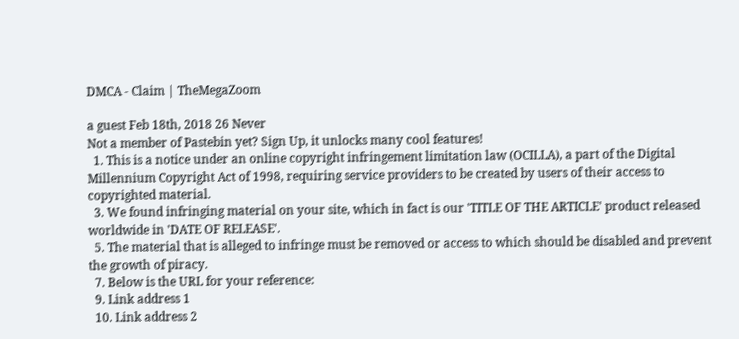DMCA - Claim | TheMegaZoom

a guest Feb 18th, 2018 26 Never
Not a member of Pastebin yet? Sign Up, it unlocks many cool features!
  1. This is a notice under an online copyright infringement limitation law (OCILLA), a part of the Digital Millennium Copyright Act of 1998, requiring service providers to be created by users of their access to copyrighted material.
  3. We found infringing material on your site, which in fact is our 'TITLE OF THE ARTICLE' product released worldwide in 'DATE OF RELEASE'.
  5. The material that is alleged to infringe must be removed or access to which should be disabled and prevent the growth of piracy.
  7. Below is the URL for your reference:
  9. Link address 1
  10. Link address 2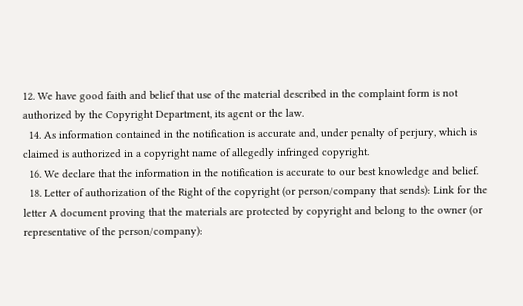12. We have good faith and belief that use of the material described in the complaint form is not authorized by the Copyright Department, its agent or the law.
  14. As information contained in the notification is accurate and, under penalty of perjury, which is claimed is authorized in a copyright name of allegedly infringed copyright.
  16. We declare that the information in the notification is accurate to our best knowledge and belief.
  18. Letter of authorization of the Right of the copyright (or person/company that sends): Link for the letter A document proving that the materials are protected by copyright and belong to the owner (or representative of the person/company):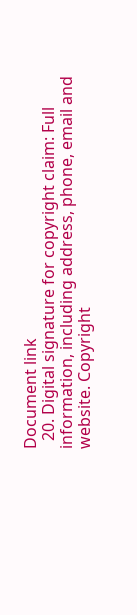Document link
  20. Digital signature for copyright claim: Full information, including address, phone, email and website. Copyright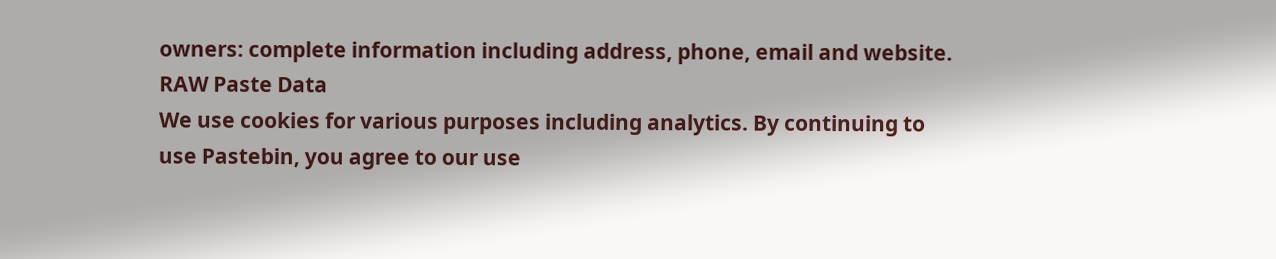owners: complete information including address, phone, email and website.
RAW Paste Data
We use cookies for various purposes including analytics. By continuing to use Pastebin, you agree to our use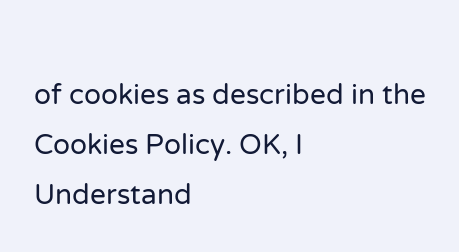of cookies as described in the Cookies Policy. OK, I Understand